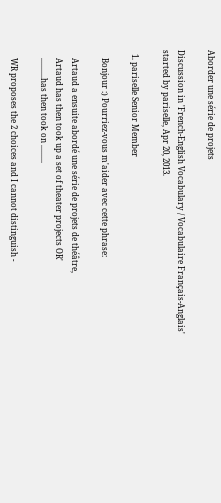Aborder une série de projets

Discussion in 'French-English Vocabulary / Vocabulaire Français-Anglais' started by pariselle, Apr 20, 2013.

  1. pariselle Senior Member

    Bonjour :) Pourriez-vous m'aider avec cette phrase:

    Artaud a ensuite abordé une série de projets de théâtre,
    Artaud has then took up a set of theater projects OR'
    ..........has then took on .........

    WR proposes the 2 choices and I cannot distinguish -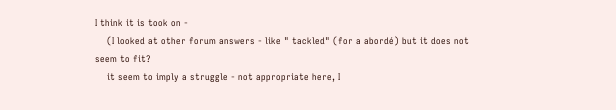I think it is took on -
    (I looked at other forum answers - like " tackled" (for a abordé) but it does not seem to fit?
    it seem to imply a struggle - not appropriate here, I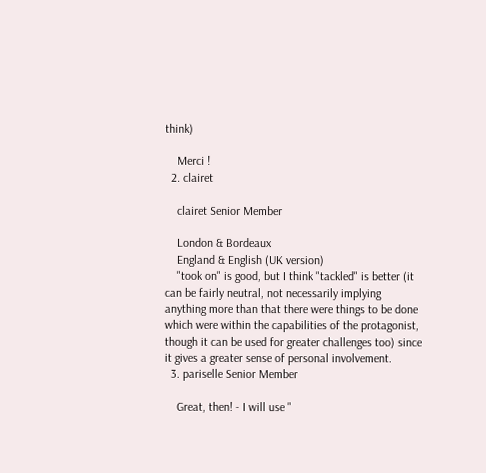think)

    Merci !
  2. clairet

    clairet Senior Member

    London & Bordeaux
    England & English (UK version)
    "took on" is good, but I think "tackled" is better (it can be fairly neutral, not necessarily implying anything more than that there were things to be done which were within the capabilities of the protagonist, though it can be used for greater challenges too) since it gives a greater sense of personal involvement.
  3. pariselle Senior Member

    Great, then! - I will use "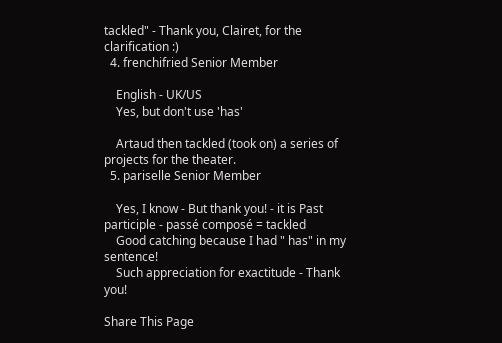tackled" - Thank you, Clairet, for the clarification :)
  4. frenchifried Senior Member

    English - UK/US
    Yes, but don't use 'has'

    Artaud then tackled (took on) a series of projects for the theater.
  5. pariselle Senior Member

    Yes, I know - But thank you! - it is Past participle - passé composé = tackled
    Good catching because I had " has" in my sentence!
    Such appreciation for exactitude - Thank you!

Share This Page